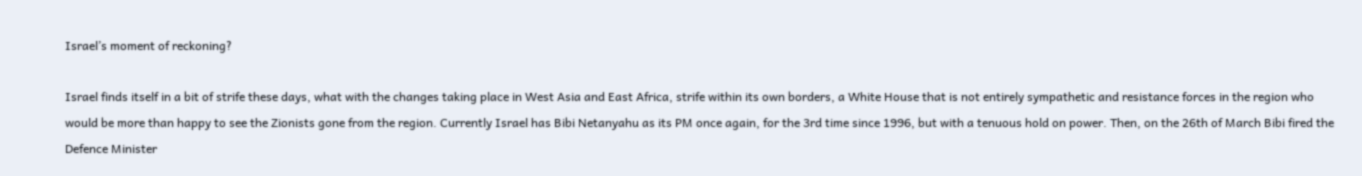Israel’s moment of reckoning?

Israel finds itself in a bit of strife these days, what with the changes taking place in West Asia and East Africa, strife within its own borders, a White House that is not entirely sympathetic and resistance forces in the region who would be more than happy to see the Zionists gone from the region. Currently Israel has Bibi Netanyahu as its PM once again, for the 3rd time since 1996, but with a tenuous hold on power. Then, on the 26th of March Bibi fired the Defence Minister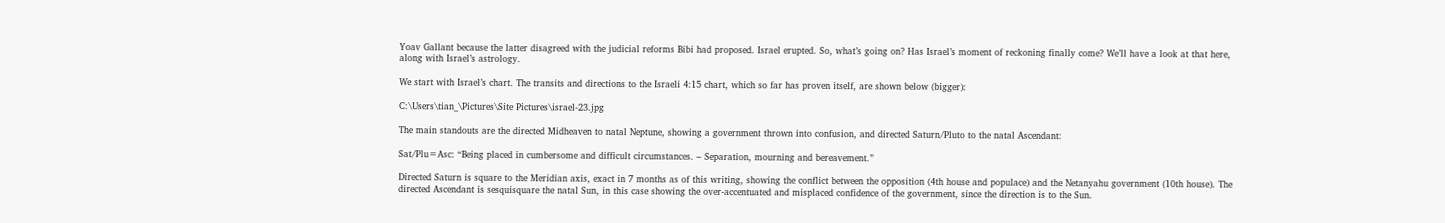Yoav Gallant because the latter disagreed with the judicial reforms Bibi had proposed. Israel erupted. So, what’s going on? Has Israel’s moment of reckoning finally come? We’ll have a look at that here, along with Israel’s astrology.

We start with Israel’s chart. The transits and directions to the Israeli 4:15 chart, which so far has proven itself, are shown below (bigger):

C:\Users\tian_\Pictures\Site Pictures\israel-23.jpg

The main standouts are the directed Midheaven to natal Neptune, showing a government thrown into confusion, and directed Saturn/Pluto to the natal Ascendant:

Sat/Plu=Asc: “Being placed in cumbersome and difficult circumstances. – Separation, mourning and bereavement.”

Directed Saturn is square to the Meridian axis, exact in 7 months as of this writing, showing the conflict between the opposition (4th house and populace) and the Netanyahu government (10th house). The directed Ascendant is sesquisquare the natal Sun, in this case showing the over-accentuated and misplaced confidence of the government, since the direction is to the Sun.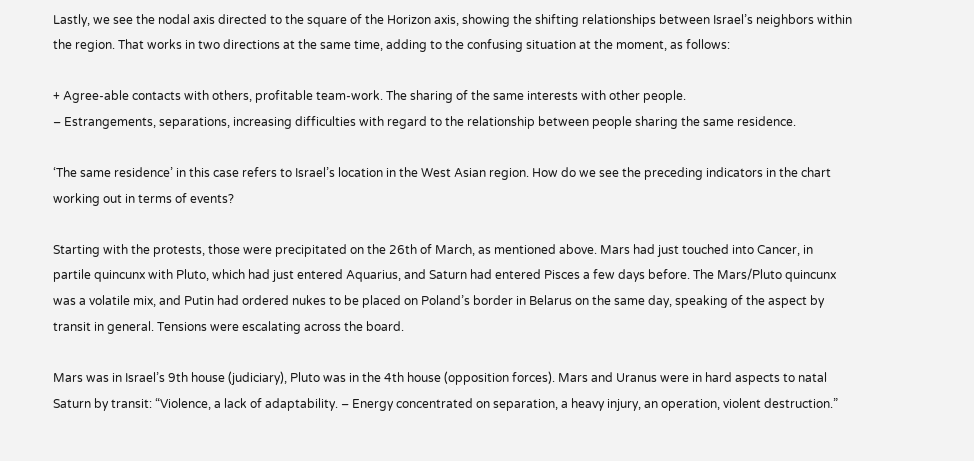Lastly, we see the nodal axis directed to the square of the Horizon axis, showing the shifting relationships between Israel’s neighbors within the region. That works in two directions at the same time, adding to the confusing situation at the moment, as follows:

+ Agree-able contacts with others, profitable team-work. The sharing of the same interests with other people.
– Estrangements, separations, increasing difficulties with regard to the relationship between people sharing the same residence.

‘The same residence’ in this case refers to Israel’s location in the West Asian region. How do we see the preceding indicators in the chart working out in terms of events?

Starting with the protests, those were precipitated on the 26th of March, as mentioned above. Mars had just touched into Cancer, in partile quincunx with Pluto, which had just entered Aquarius, and Saturn had entered Pisces a few days before. The Mars/Pluto quincunx was a volatile mix, and Putin had ordered nukes to be placed on Poland’s border in Belarus on the same day, speaking of the aspect by transit in general. Tensions were escalating across the board.

Mars was in Israel’s 9th house (judiciary), Pluto was in the 4th house (opposition forces). Mars and Uranus were in hard aspects to natal Saturn by transit: “Violence, a lack of adaptability. – Energy concentrated on separation, a heavy injury, an operation, violent destruction.”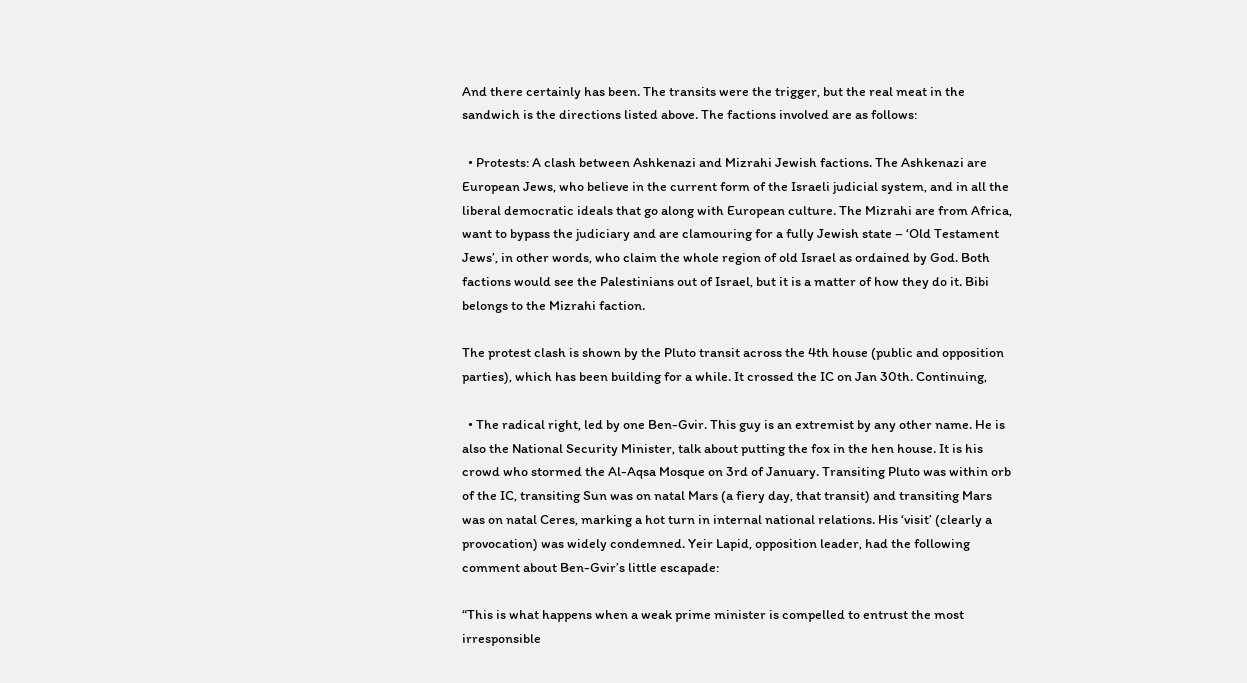And there certainly has been. The transits were the trigger, but the real meat in the sandwich is the directions listed above. The factions involved are as follows:

  • Protests: A clash between Ashkenazi and Mizrahi Jewish factions. The Ashkenazi are European Jews, who believe in the current form of the Israeli judicial system, and in all the liberal democratic ideals that go along with European culture. The Mizrahi are from Africa, want to bypass the judiciary and are clamouring for a fully Jewish state – ‘Old Testament Jews’, in other words, who claim the whole region of old Israel as ordained by God. Both factions would see the Palestinians out of Israel, but it is a matter of how they do it. Bibi belongs to the Mizrahi faction.

The protest clash is shown by the Pluto transit across the 4th house (public and opposition parties), which has been building for a while. It crossed the IC on Jan 30th. Continuing,

  • The radical right, led by one Ben-Gvir. This guy is an extremist by any other name. He is also the National Security Minister, talk about putting the fox in the hen house. It is his crowd who stormed the Al-Aqsa Mosque on 3rd of January. Transiting Pluto was within orb of the IC, transiting Sun was on natal Mars (a fiery day, that transit) and transiting Mars was on natal Ceres, marking a hot turn in internal national relations. His ‘visit’ (clearly a provocation) was widely condemned. Yeir Lapid, opposition leader, had the following comment about Ben-Gvir’s little escapade:

“This is what happens when a weak prime minister is compelled to entrust the most irresponsible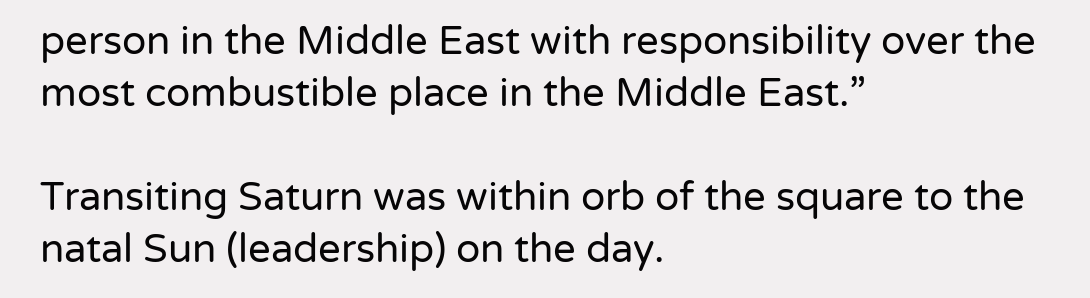person in the Middle East with responsibility over the most combustible place in the Middle East.”

Transiting Saturn was within orb of the square to the natal Sun (leadership) on the day.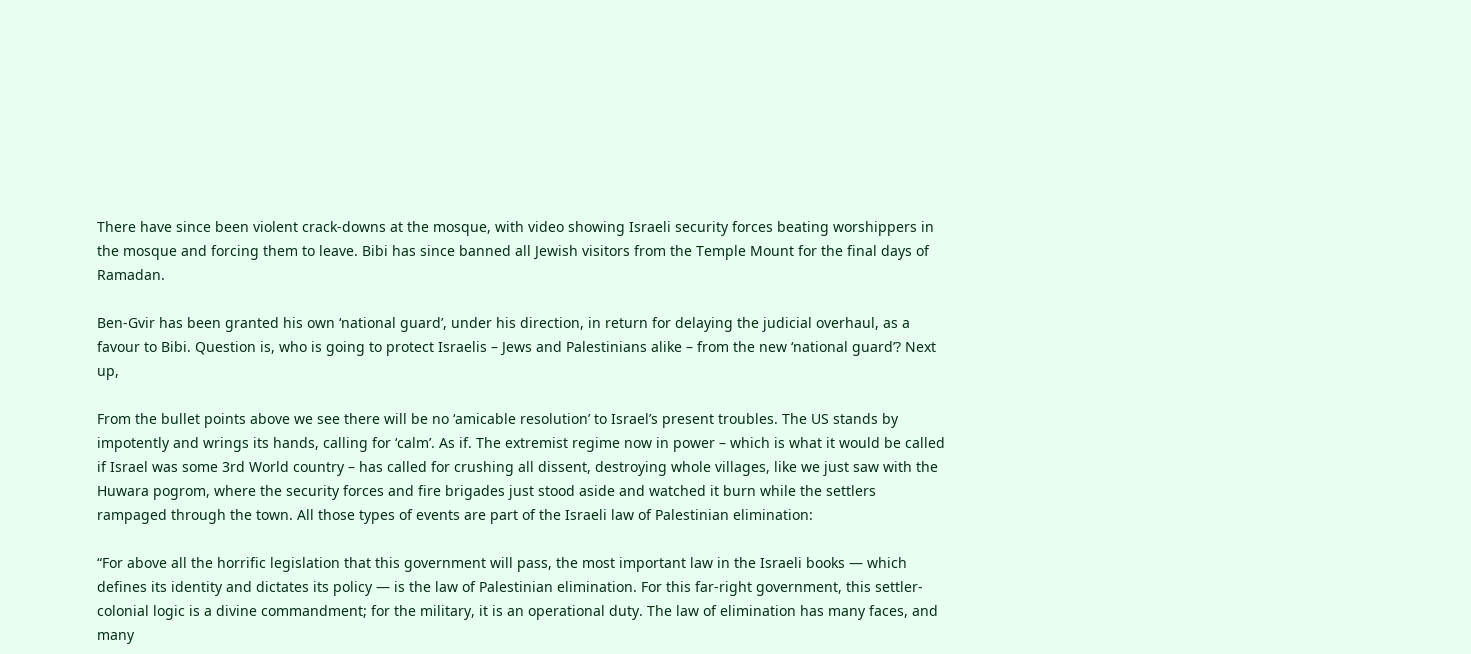There have since been violent crack-downs at the mosque, with video showing Israeli security forces beating worshippers in the mosque and forcing them to leave. Bibi has since banned all Jewish visitors from the Temple Mount for the final days of Ramadan.

Ben-Gvir has been granted his own ‘national guard’, under his direction, in return for delaying the judicial overhaul, as a favour to Bibi. Question is, who is going to protect Israelis – Jews and Palestinians alike – from the new ‘national guard’? Next up,

From the bullet points above we see there will be no ‘amicable resolution’ to Israel’s present troubles. The US stands by impotently and wrings its hands, calling for ‘calm’. As if. The extremist regime now in power – which is what it would be called if Israel was some 3rd World country – has called for crushing all dissent, destroying whole villages, like we just saw with the Huwara pogrom, where the security forces and fire brigades just stood aside and watched it burn while the settlers rampaged through the town. All those types of events are part of the Israeli law of Palestinian elimination:

“For above all the horrific legislation that this government will pass, the most important law in the Israeli books — which defines its identity and dictates its policy — is the law of Palestinian elimination. For this far-right government, this settler-colonial logic is a divine commandment; for the military, it is an operational duty. The law of elimination has many faces, and many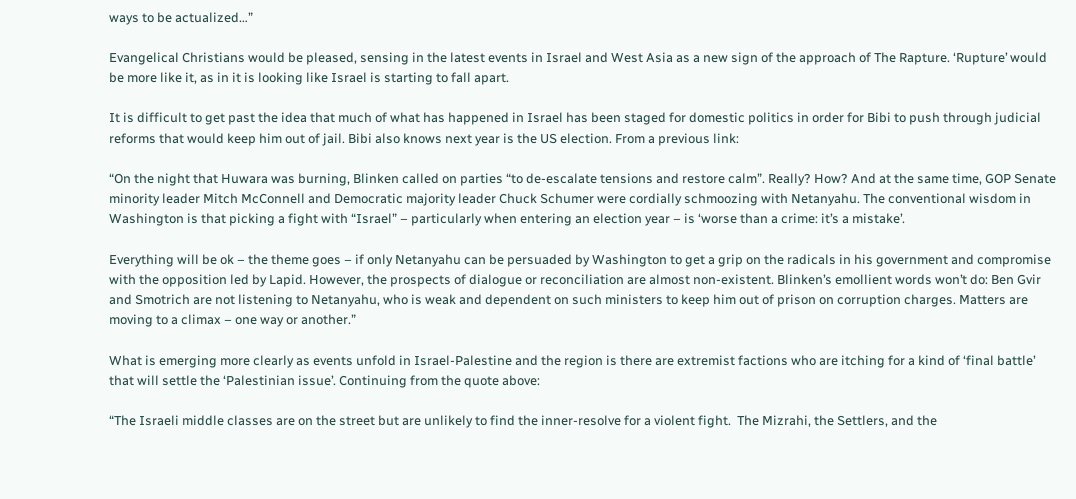ways to be actualized…”

Evangelical Christians would be pleased, sensing in the latest events in Israel and West Asia as a new sign of the approach of The Rapture. ‘Rupture’ would be more like it, as in it is looking like Israel is starting to fall apart.

It is difficult to get past the idea that much of what has happened in Israel has been staged for domestic politics in order for Bibi to push through judicial reforms that would keep him out of jail. Bibi also knows next year is the US election. From a previous link:

“On the night that Huwara was burning, Blinken called on parties “to de-escalate tensions and restore calm”. Really? How? And at the same time, GOP Senate minority leader Mitch McConnell and Democratic majority leader Chuck Schumer were cordially schmoozing with Netanyahu. The conventional wisdom in Washington is that picking a fight with “Israel” – particularly when entering an election year – is ‘worse than a crime: it’s a mistake’.

Everything will be ok – the theme goes – if only Netanyahu can be persuaded by Washington to get a grip on the radicals in his government and compromise with the opposition led by Lapid. However, the prospects of dialogue or reconciliation are almost non-existent. Blinken’s emollient words won’t do: Ben Gvir and Smotrich are not listening to Netanyahu, who is weak and dependent on such ministers to keep him out of prison on corruption charges. Matters are moving to a climax – one way or another.”

What is emerging more clearly as events unfold in Israel-Palestine and the region is there are extremist factions who are itching for a kind of ‘final battle’ that will settle the ‘Palestinian issue’. Continuing from the quote above:

“The Israeli middle classes are on the street but are unlikely to find the inner-resolve for a violent fight.  The Mizrahi, the Settlers, and the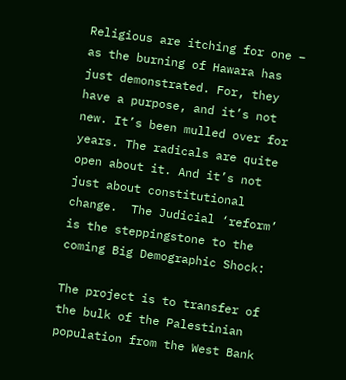Religious are itching for one – as the burning of Hawara has just demonstrated. For, they have a purpose, and it’s not new. It’s been mulled over for years. The radicals are quite open about it. And it’s not just about constitutional change.  The Judicial ‘reform’ is the steppingstone to the coming Big Demographic Shock:

The project is to transfer of the bulk of the Palestinian population from the West Bank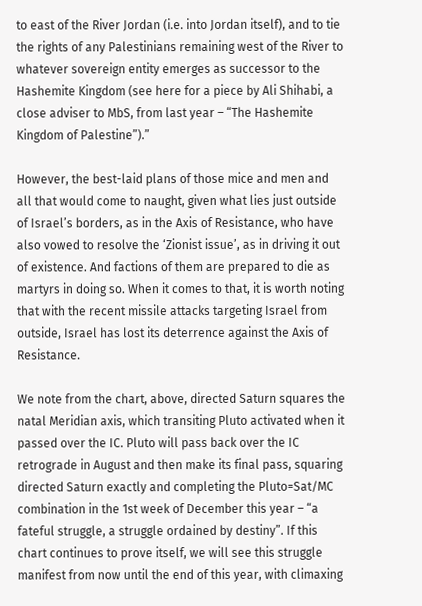to east of the River Jordan (i.e. into Jordan itself), and to tie the rights of any Palestinians remaining west of the River to whatever sovereign entity emerges as successor to the Hashemite Kingdom (see here for a piece by Ali Shihabi, a close adviser to MbS, from last year – “The Hashemite Kingdom of Palestine”).”

However, the best-laid plans of those mice and men and all that would come to naught, given what lies just outside of Israel’s borders, as in the Axis of Resistance, who have also vowed to resolve the ‘Zionist issue’, as in driving it out of existence. And factions of them are prepared to die as martyrs in doing so. When it comes to that, it is worth noting that with the recent missile attacks targeting Israel from outside, Israel has lost its deterrence against the Axis of Resistance.

We note from the chart, above, directed Saturn squares the natal Meridian axis, which transiting Pluto activated when it passed over the IC. Pluto will pass back over the IC retrograde in August and then make its final pass, squaring directed Saturn exactly and completing the Pluto=Sat/MC combination in the 1st week of December this year – “a fateful struggle, a struggle ordained by destiny”. If this chart continues to prove itself, we will see this struggle manifest from now until the end of this year, with climaxing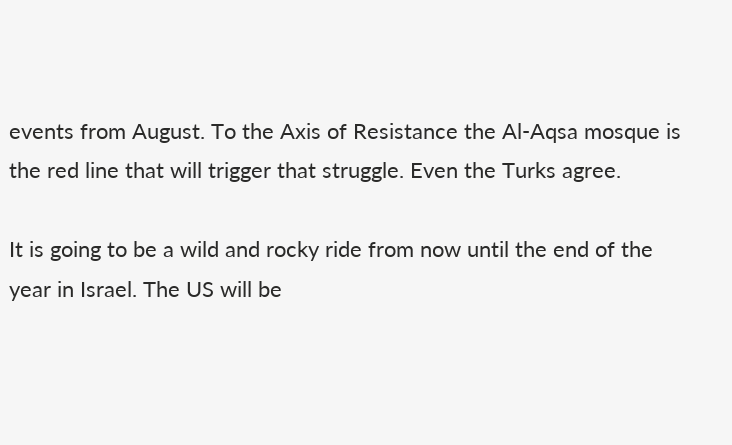events from August. To the Axis of Resistance the Al-Aqsa mosque is the red line that will trigger that struggle. Even the Turks agree.

It is going to be a wild and rocky ride from now until the end of the year in Israel. The US will be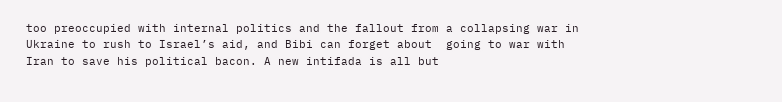too preoccupied with internal politics and the fallout from a collapsing war in Ukraine to rush to Israel’s aid, and Bibi can forget about  going to war with Iran to save his political bacon. A new intifada is all but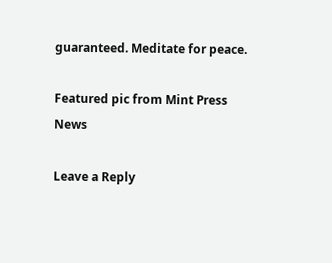guaranteed. Meditate for peace.

Featured pic from Mint Press News

Leave a Reply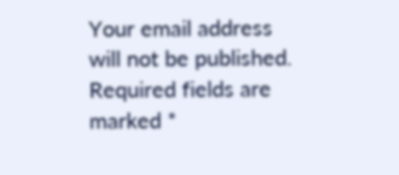Your email address will not be published. Required fields are marked *